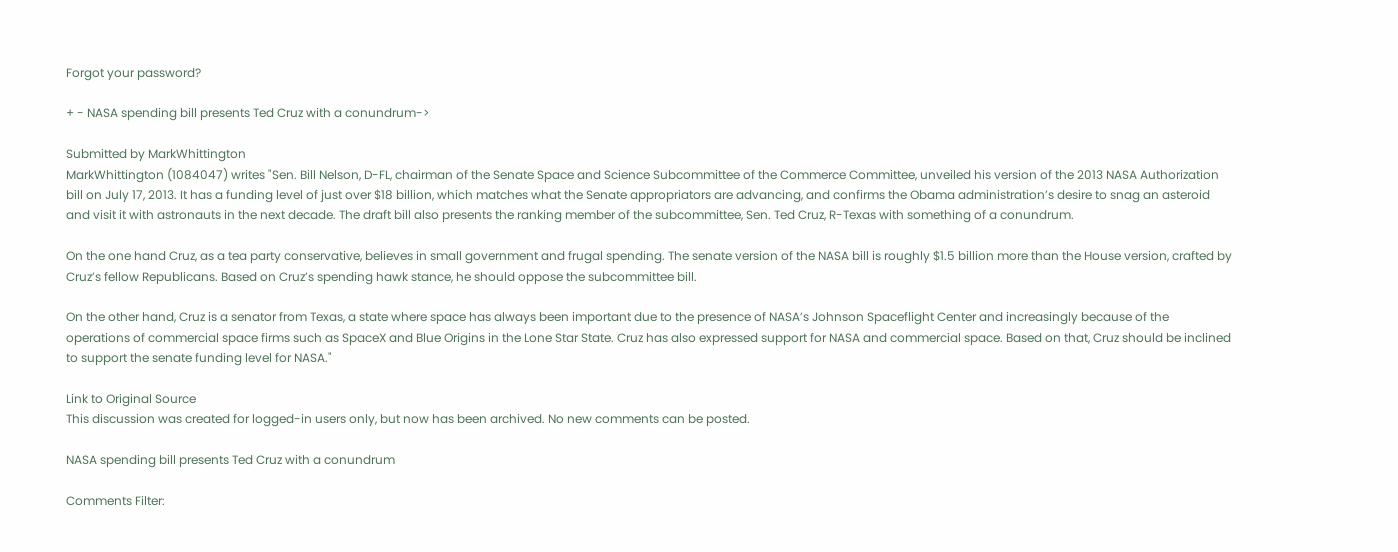Forgot your password?

+ - NASA spending bill presents Ted Cruz with a conundrum->

Submitted by MarkWhittington
MarkWhittington (1084047) writes "Sen. Bill Nelson, D-FL, chairman of the Senate Space and Science Subcommittee of the Commerce Committee, unveiled his version of the 2013 NASA Authorization bill on July 17, 2013. It has a funding level of just over $18 billion, which matches what the Senate appropriators are advancing, and confirms the Obama administration’s desire to snag an asteroid and visit it with astronauts in the next decade. The draft bill also presents the ranking member of the subcommittee, Sen. Ted Cruz, R-Texas with something of a conundrum.

On the one hand Cruz, as a tea party conservative, believes in small government and frugal spending. The senate version of the NASA bill is roughly $1.5 billion more than the House version, crafted by Cruz’s fellow Republicans. Based on Cruz’s spending hawk stance, he should oppose the subcommittee bill.

On the other hand, Cruz is a senator from Texas, a state where space has always been important due to the presence of NASA’s Johnson Spaceflight Center and increasingly because of the operations of commercial space firms such as SpaceX and Blue Origins in the Lone Star State. Cruz has also expressed support for NASA and commercial space. Based on that, Cruz should be inclined to support the senate funding level for NASA."

Link to Original Source
This discussion was created for logged-in users only, but now has been archived. No new comments can be posted.

NASA spending bill presents Ted Cruz with a conundrum

Comments Filter: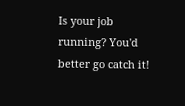Is your job running? You'd better go catch it!